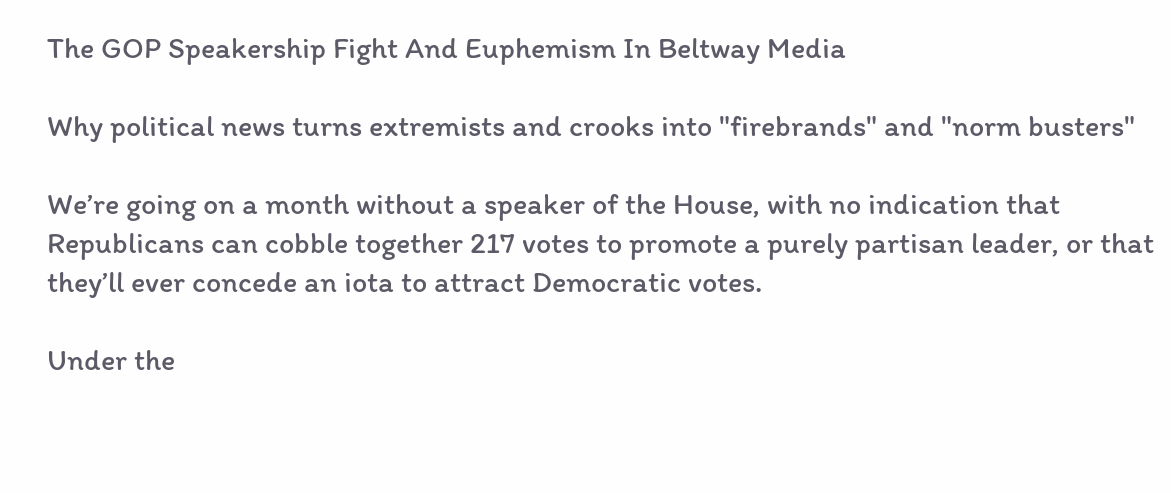The GOP Speakership Fight And Euphemism In Beltway Media

Why political news turns extremists and crooks into "firebrands" and "norm busters"

We’re going on a month without a speaker of the House, with no indication that Republicans can cobble together 217 votes to promote a purely partisan leader, or that they’ll ever concede an iota to attract Democratic votes.

Under the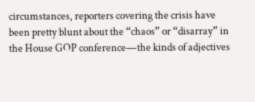circumstances, reporters covering the crisis have been pretty blunt about the “chaos” or “disarray” in the House GOP conference—the kinds of adjectives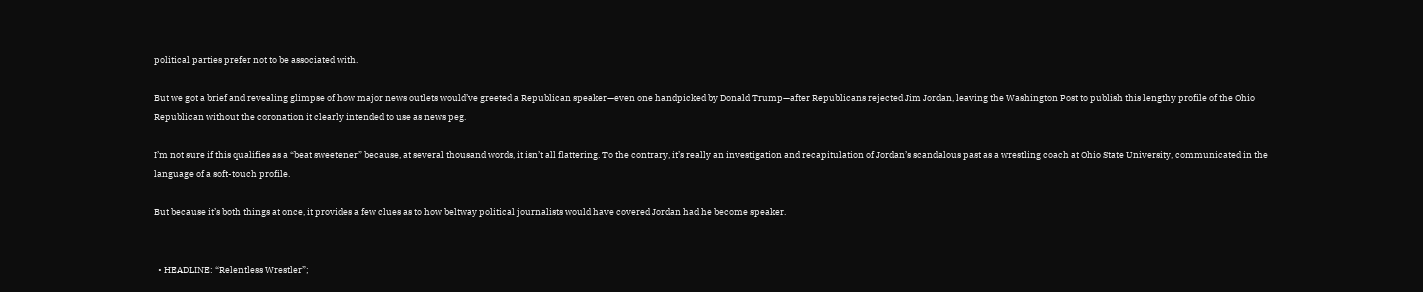political parties prefer not to be associated with.

But we got a brief and revealing glimpse of how major news outlets would’ve greeted a Republican speaker—even one handpicked by Donald Trump—after Republicans rejected Jim Jordan, leaving the Washington Post to publish this lengthy profile of the Ohio Republican without the coronation it clearly intended to use as news peg.

I’m not sure if this qualifies as a “beat sweetener” because, at several thousand words, it isn’t all flattering. To the contrary, it’s really an investigation and recapitulation of Jordan’s scandalous past as a wrestling coach at Ohio State University, communicated in the language of a soft-touch profile.

But because it’s both things at once, it provides a few clues as to how beltway political journalists would have covered Jordan had he become speaker.


  • HEADLINE: “Relentless Wrestler”;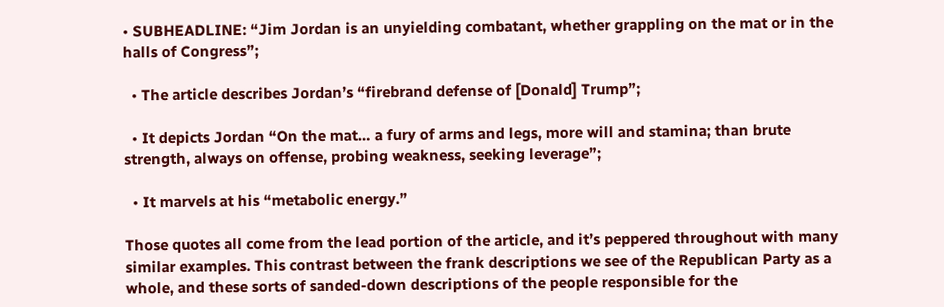• SUBHEADLINE: “Jim Jordan is an unyielding combatant, whether grappling on the mat or in the halls of Congress”;

  • The article describes Jordan’s “firebrand defense of [Donald] Trump”;

  • It depicts Jordan “On the mat… a fury of arms and legs, more will and stamina; than brute strength, always on offense, probing weakness, seeking leverage”;

  • It marvels at his “metabolic energy.”

Those quotes all come from the lead portion of the article, and it’s peppered throughout with many similar examples. This contrast between the frank descriptions we see of the Republican Party as a whole, and these sorts of sanded-down descriptions of the people responsible for the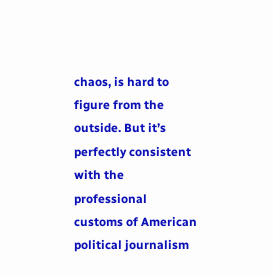chaos, is hard to figure from the outside. But it’s perfectly consistent with the professional customs of American political journalism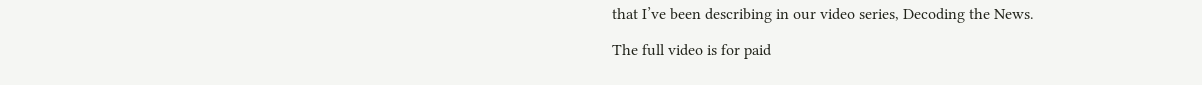that I’ve been describing in our video series, Decoding the News.

The full video is for paid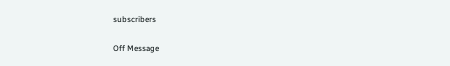subscribers

Off Message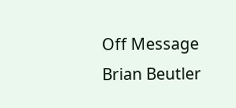Off Message
Brian Beutler